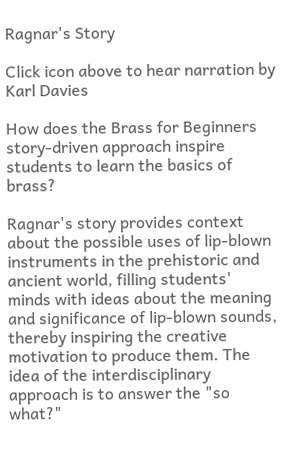Ragnar's Story

Click icon above to hear narration by Karl Davies

How does the Brass for Beginners story-driven approach inspire students to learn the basics of brass?

Ragnar's story provides context about the possible uses of lip-blown instruments in the prehistoric and ancient world, filling students' minds with ideas about the meaning and significance of lip-blown sounds, thereby inspiring the creative motivation to produce them. The idea of the interdisciplinary approach is to answer the "so what?"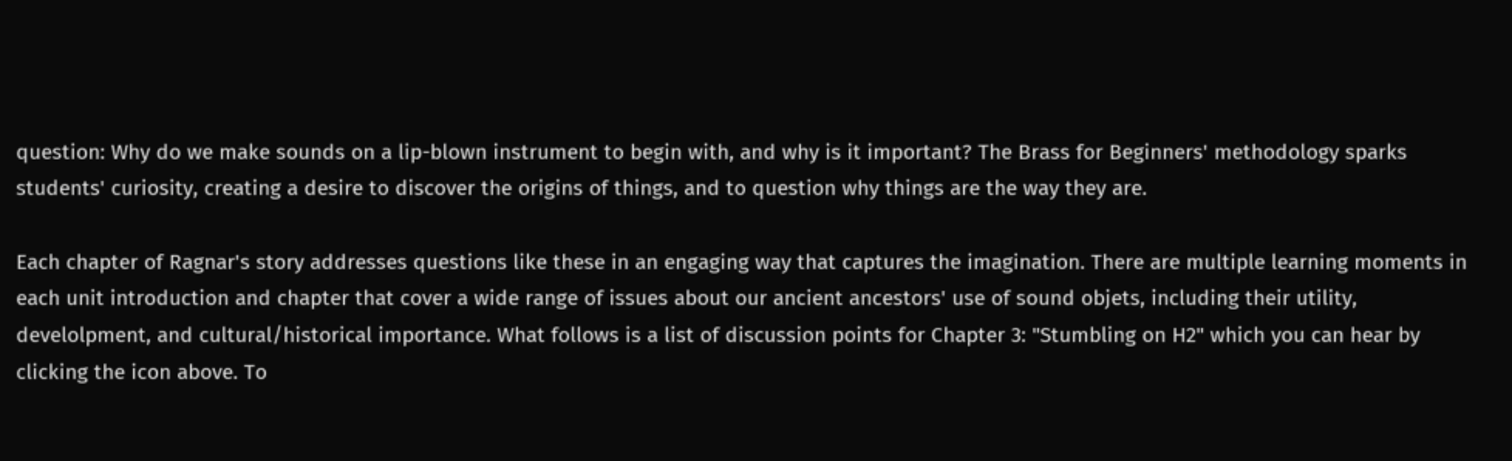question: Why do we make sounds on a lip-blown instrument to begin with, and why is it important? The Brass for Beginners' methodology sparks students' curiosity, creating a desire to discover the origins of things, and to question why things are the way they are.

Each chapter of Ragnar's story addresses questions like these in an engaging way that captures the imagination. There are multiple learning moments in each unit introduction and chapter that cover a wide range of issues about our ancient ancestors' use of sound objets, including their utility, develolpment, and cultural/historical importance. What follows is a list of discussion points for Chapter 3: "Stumbling on H2" which you can hear by clicking the icon above. To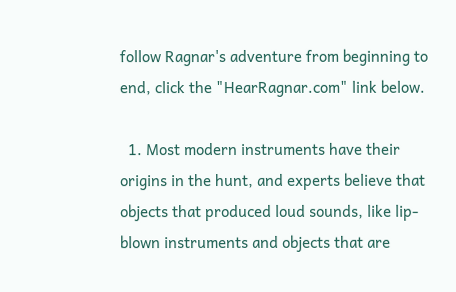follow Ragnar's adventure from beginning to end, click the "HearRagnar.com" link below.

  1. Most modern instruments have their origins in the hunt, and experts believe that objects that produced loud sounds, like lip-blown instruments and objects that are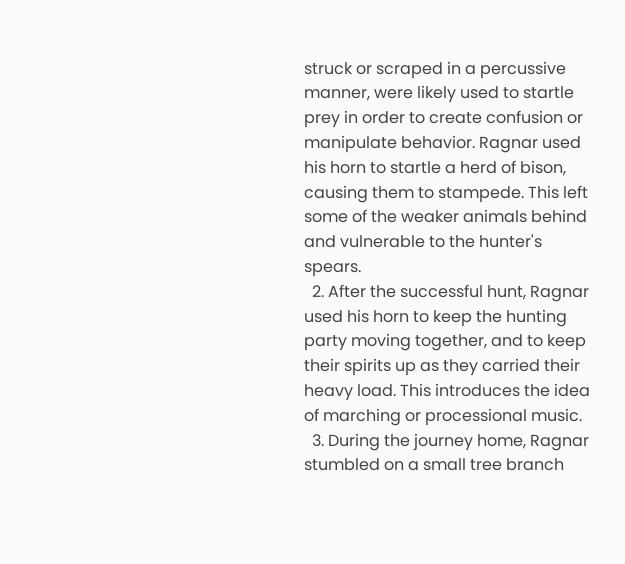struck or scraped in a percussive manner, were likely used to startle prey in order to create confusion or manipulate behavior. Ragnar used his horn to startle a herd of bison, causing them to stampede. This left some of the weaker animals behind and vulnerable to the hunter's spears.
  2. After the successful hunt, Ragnar used his horn to keep the hunting party moving together, and to keep their spirits up as they carried their heavy load. This introduces the idea of marching or processional music.
  3. During the journey home, Ragnar stumbled on a small tree branch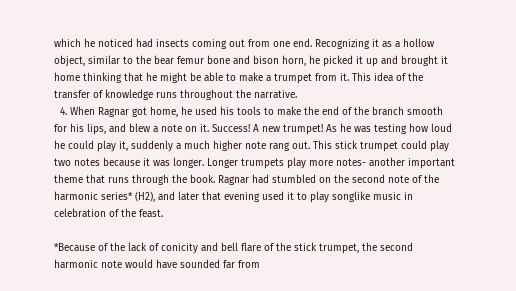which he noticed had insects coming out from one end. Recognizing it as a hollow object, similar to the bear femur bone and bison horn, he picked it up and brought it home thinking that he might be able to make a trumpet from it. This idea of the transfer of knowledge runs throughout the narrative.
  4. When Ragnar got home, he used his tools to make the end of the branch smooth for his lips, and blew a note on it. Success! A new trumpet! As he was testing how loud he could play it, suddenly a much higher note rang out. This stick trumpet could play two notes because it was longer. Longer trumpets play more notes- another important theme that runs through the book. Ragnar had stumbled on the second note of the harmonic series* (H2), and later that evening used it to play songlike music in celebration of the feast.

*Because of the lack of conicity and bell flare of the stick trumpet, the second harmonic note would have sounded far from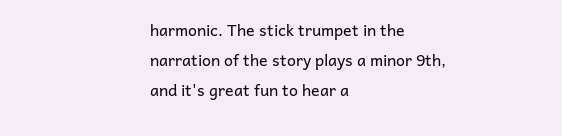harmonic. The stick trumpet in the narration of the story plays a minor 9th, and it's great fun to hear a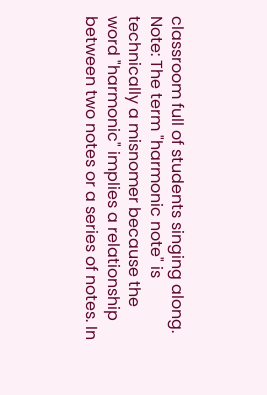classroom full of students singing along. Note: The term "harmonic note" is technically a misnomer because the word "harmonic" implies a relationship between two notes or a series of notes. In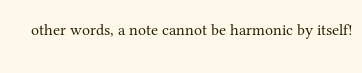other words, a note cannot be harmonic by itself!